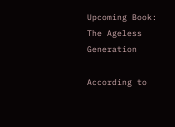Upcoming Book: The Ageless Generation

According to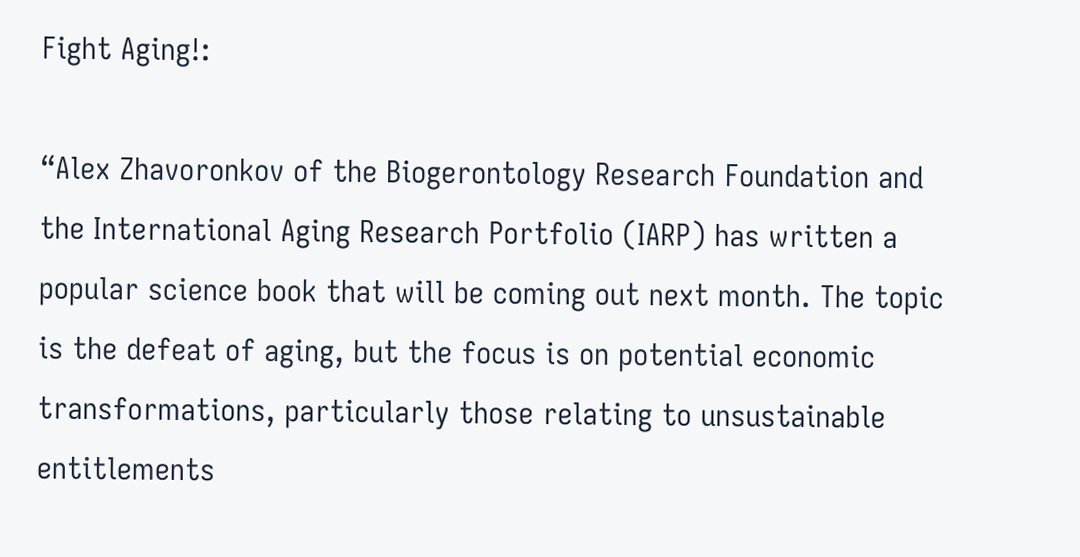Fight Aging!:

“Alex Zhavoronkov of the Biogerontology Research Foundation and the International Aging Research Portfolio (IARP) has written a popular science book that will be coming out next month. The topic is the defeat of aging, but the focus is on potential economic transformations, particularly those relating to unsustainable entitlements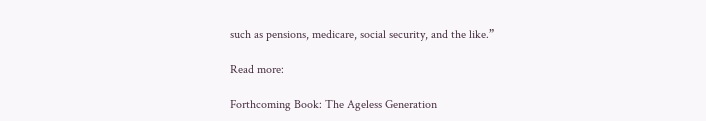such as pensions, medicare, social security, and the like.”

Read more:

Forthcoming Book: The Ageless Generation